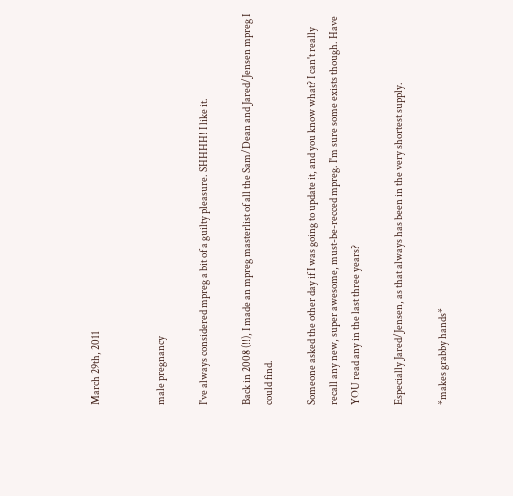March 29th, 2011


male pregnancy

I've always considered mpreg a bit of a guilty pleasure. SHHHH! I like it.

Back in 2008 (!!), I made an mpreg masterlist of all the Sam/Dean and Jared/Jensen mpreg I could find.

Someone asked the other day if I was going to update it, and you know what? I can't really recall any new, super awesome, must-be-recced mpreg. I'm sure some exists though. Have YOU read any in the last three years?

Especially Jared/Jensen, as that always has been in the very shortest supply.

*makes grabby hands*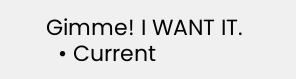Gimme! I WANT IT.
  • Current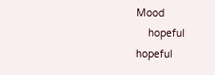Mood
    hopeful hopeful